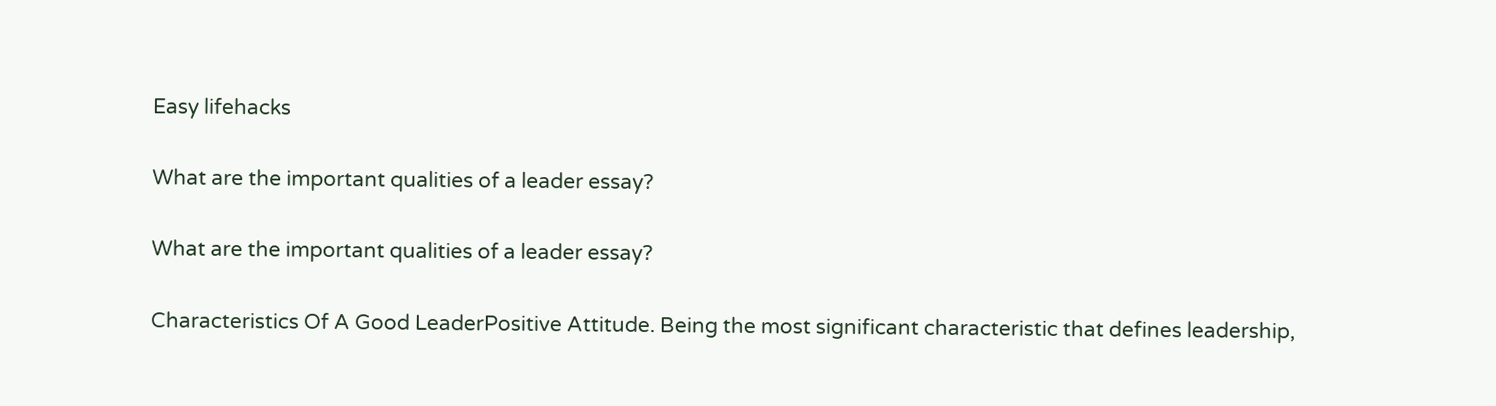Easy lifehacks

What are the important qualities of a leader essay?

What are the important qualities of a leader essay?

Characteristics Of A Good LeaderPositive Attitude. Being the most significant characteristic that defines leadership,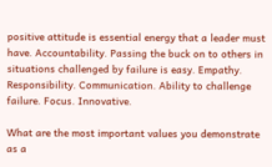positive attitude is essential energy that a leader must have. Accountability. Passing the buck on to others in situations challenged by failure is easy. Empathy. Responsibility. Communication. Ability to challenge failure. Focus. Innovative.

What are the most important values you demonstrate as a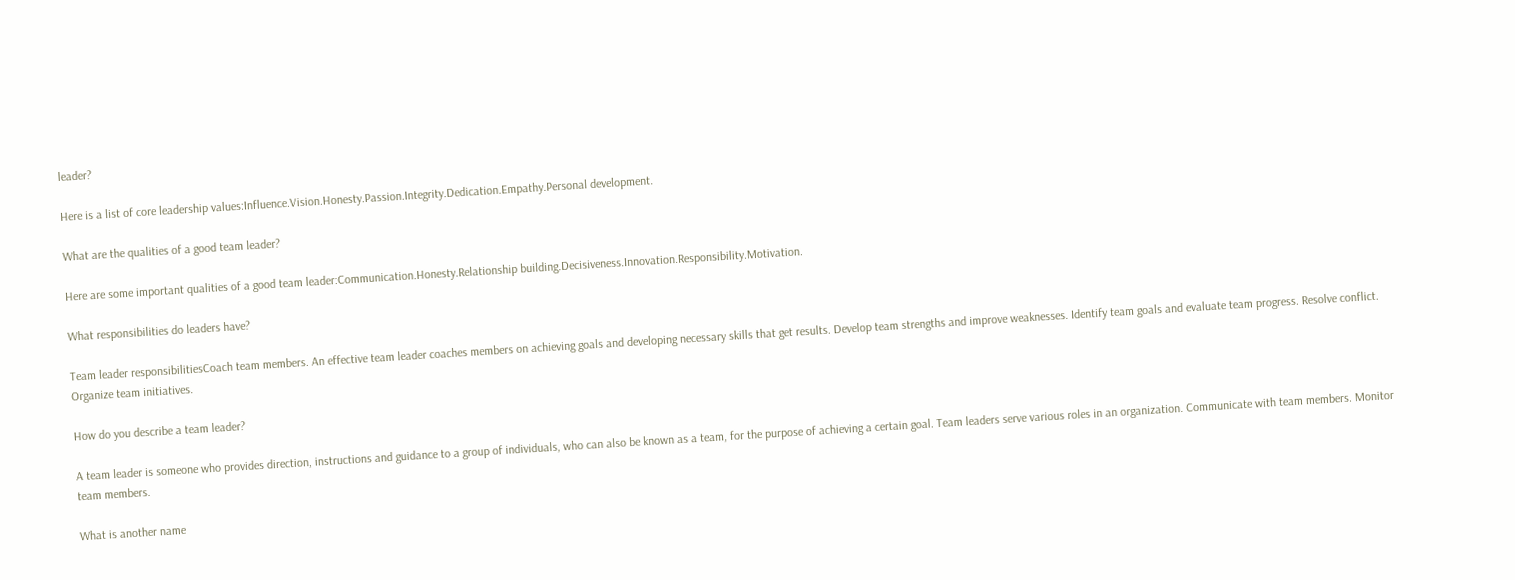leader?

Here is a list of core leadership values:Influence.Vision.Honesty.Passion.Integrity.Dedication.Empathy.Personal development.

What are the qualities of a good team leader?

Here are some important qualities of a good team leader:Communication.Honesty.Relationship building.Decisiveness.Innovation.Responsibility.Motivation.

What responsibilities do leaders have?

Team leader responsibilitiesCoach team members. An effective team leader coaches members on achieving goals and developing necessary skills that get results. Develop team strengths and improve weaknesses. Identify team goals and evaluate team progress. Resolve conflict. Organize team initiatives.

How do you describe a team leader?

A team leader is someone who provides direction, instructions and guidance to a group of individuals, who can also be known as a team, for the purpose of achieving a certain goal. Team leaders serve various roles in an organization. Communicate with team members. Monitor team members.

What is another name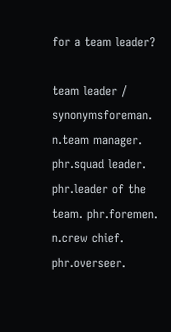for a team leader?

team leader / synonymsforeman. n.team manager. phr.squad leader. phr.leader of the team. phr.foremen. n.crew chief. phr.overseer.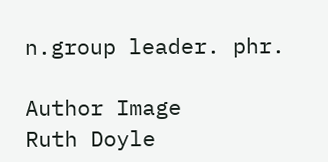n.group leader. phr.

Author Image
Ruth Doyle